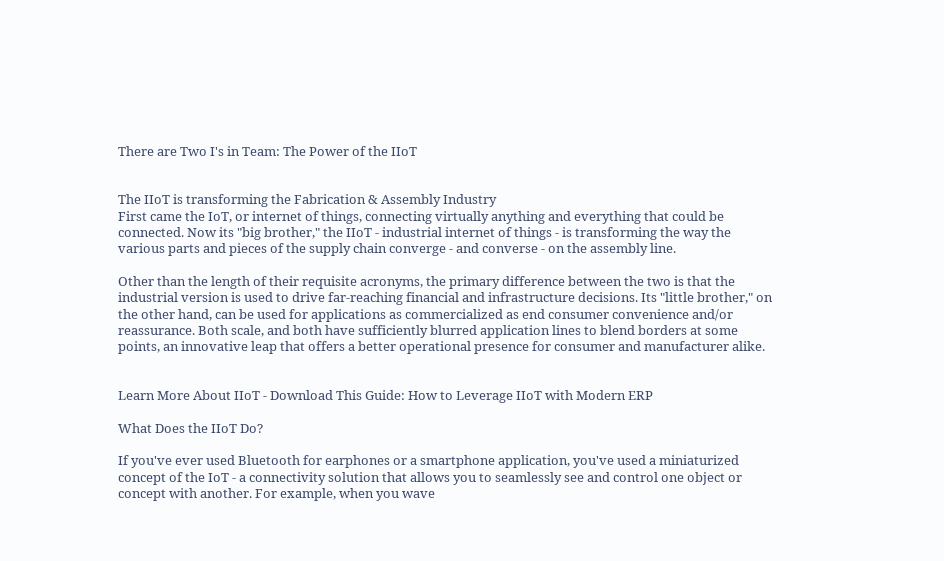There are Two I's in Team: The Power of the IIoT


The IIoT is transforming the Fabrication & Assembly Industry
First came the IoT, or internet of things, connecting virtually anything and everything that could be connected. Now its "big brother," the IIoT - industrial internet of things - is transforming the way the various parts and pieces of the supply chain converge - and converse - on the assembly line.

Other than the length of their requisite acronyms, the primary difference between the two is that the industrial version is used to drive far-reaching financial and infrastructure decisions. Its "little brother," on the other hand, can be used for applications as commercialized as end consumer convenience and/or reassurance. Both scale, and both have sufficiently blurred application lines to blend borders at some points, an innovative leap that offers a better operational presence for consumer and manufacturer alike.


Learn More About IIoT - Download This Guide: How to Leverage IIoT with Modern ERP

What Does the IIoT Do?

If you've ever used Bluetooth for earphones or a smartphone application, you've used a miniaturized concept of the IoT - a connectivity solution that allows you to seamlessly see and control one object or concept with another. For example, when you wave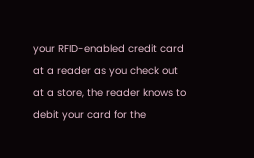your RFID-enabled credit card at a reader as you check out at a store, the reader knows to debit your card for the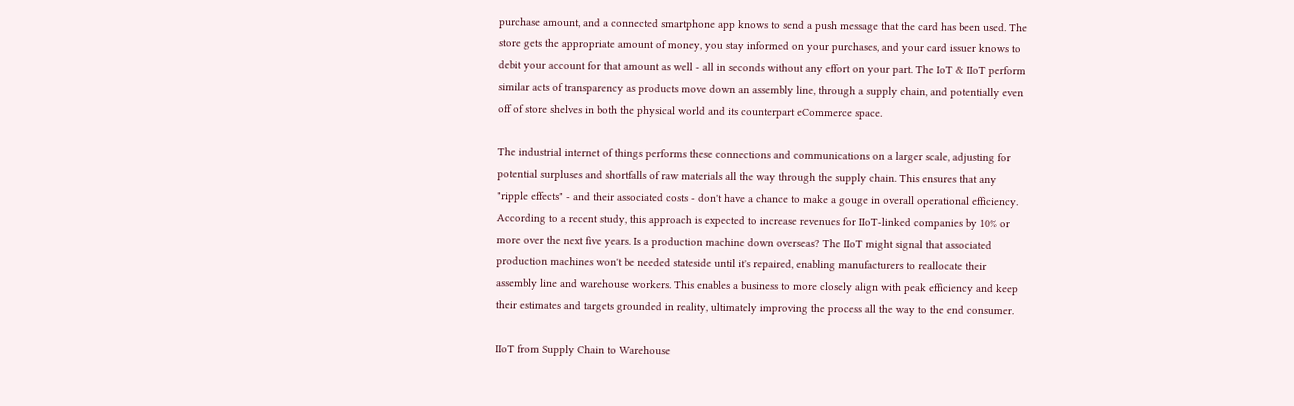purchase amount, and a connected smartphone app knows to send a push message that the card has been used. The store gets the appropriate amount of money, you stay informed on your purchases, and your card issuer knows to debit your account for that amount as well - all in seconds without any effort on your part. The IoT & IIoT perform similar acts of transparency as products move down an assembly line, through a supply chain, and potentially even off of store shelves in both the physical world and its counterpart eCommerce space.

The industrial internet of things performs these connections and communications on a larger scale, adjusting for potential surpluses and shortfalls of raw materials all the way through the supply chain. This ensures that any "ripple effects" - and their associated costs - don't have a chance to make a gouge in overall operational efficiency. According to a recent study, this approach is expected to increase revenues for IIoT-linked companies by 10% or more over the next five years. Is a production machine down overseas? The IIoT might signal that associated production machines won't be needed stateside until it's repaired, enabling manufacturers to reallocate their assembly line and warehouse workers. This enables a business to more closely align with peak efficiency and keep their estimates and targets grounded in reality, ultimately improving the process all the way to the end consumer.

IIoT from Supply Chain to Warehouse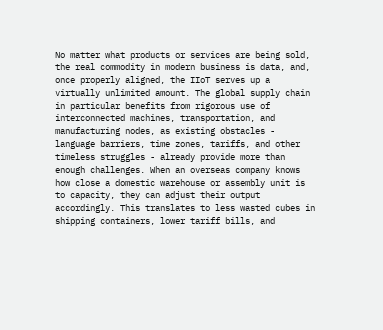No matter what products or services are being sold, the real commodity in modern business is data, and, once properly aligned, the IIoT serves up a virtually unlimited amount. The global supply chain in particular benefits from rigorous use of interconnected machines, transportation, and manufacturing nodes, as existing obstacles - language barriers, time zones, tariffs, and other timeless struggles - already provide more than enough challenges. When an overseas company knows how close a domestic warehouse or assembly unit is to capacity, they can adjust their output accordingly. This translates to less wasted cubes in shipping containers, lower tariff bills, and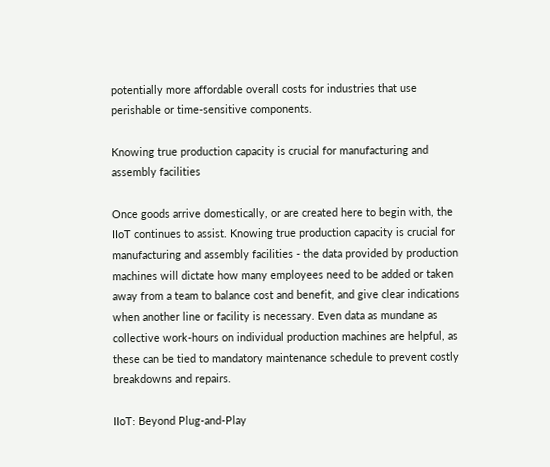potentially more affordable overall costs for industries that use perishable or time-sensitive components.

Knowing true production capacity is crucial for manufacturing and assembly facilities

Once goods arrive domestically, or are created here to begin with, the IIoT continues to assist. Knowing true production capacity is crucial for manufacturing and assembly facilities - the data provided by production machines will dictate how many employees need to be added or taken away from a team to balance cost and benefit, and give clear indications when another line or facility is necessary. Even data as mundane as collective work-hours on individual production machines are helpful, as these can be tied to mandatory maintenance schedule to prevent costly breakdowns and repairs.

IIoT: Beyond Plug-and-Play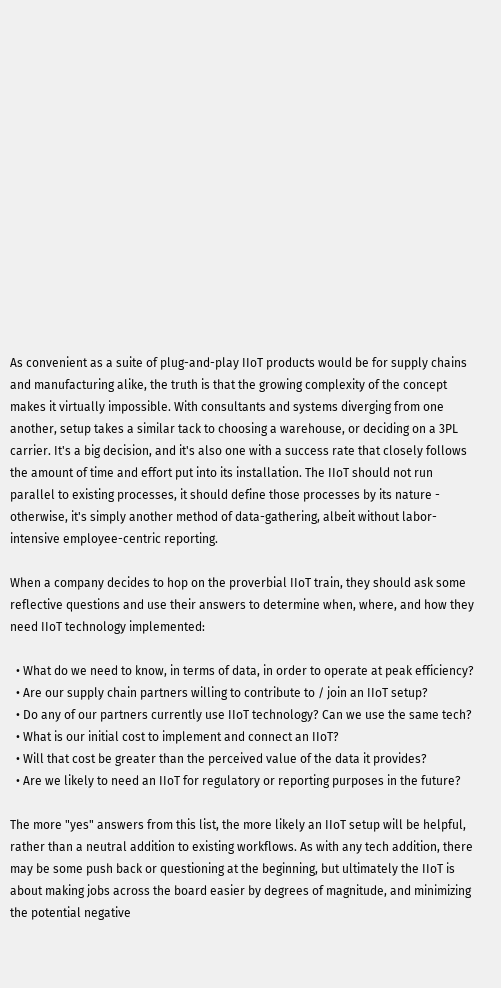As convenient as a suite of plug-and-play IIoT products would be for supply chains and manufacturing alike, the truth is that the growing complexity of the concept makes it virtually impossible. With consultants and systems diverging from one another, setup takes a similar tack to choosing a warehouse, or deciding on a 3PL carrier. It's a big decision, and it's also one with a success rate that closely follows the amount of time and effort put into its installation. The IIoT should not run parallel to existing processes, it should define those processes by its nature - otherwise, it's simply another method of data-gathering, albeit without labor-intensive employee-centric reporting.

When a company decides to hop on the proverbial IIoT train, they should ask some reflective questions and use their answers to determine when, where, and how they need IIoT technology implemented:

  • What do we need to know, in terms of data, in order to operate at peak efficiency?
  • Are our supply chain partners willing to contribute to / join an IIoT setup?
  • Do any of our partners currently use IIoT technology? Can we use the same tech?
  • What is our initial cost to implement and connect an IIoT?
  • Will that cost be greater than the perceived value of the data it provides?
  • Are we likely to need an IIoT for regulatory or reporting purposes in the future?

The more "yes" answers from this list, the more likely an IIoT setup will be helpful, rather than a neutral addition to existing workflows. As with any tech addition, there may be some push back or questioning at the beginning, but ultimately the IIoT is about making jobs across the board easier by degrees of magnitude, and minimizing the potential negative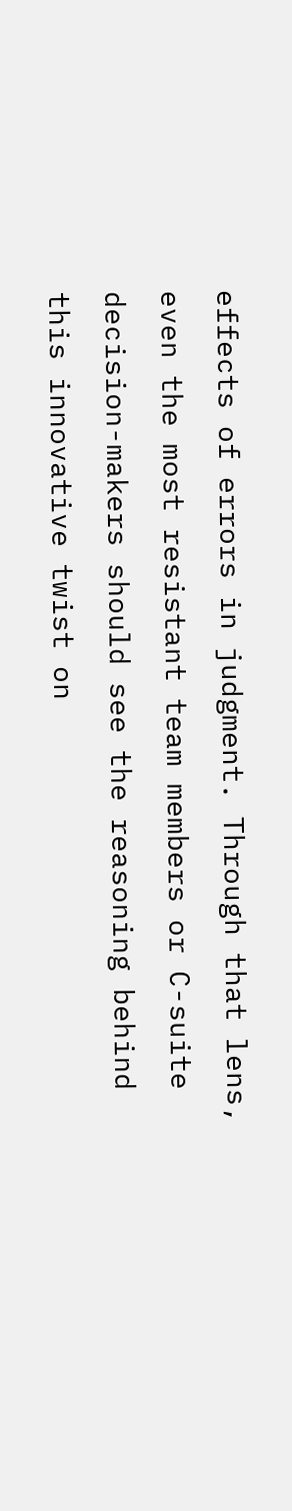effects of errors in judgment. Through that lens, even the most resistant team members or C-suite decision-makers should see the reasoning behind this innovative twist on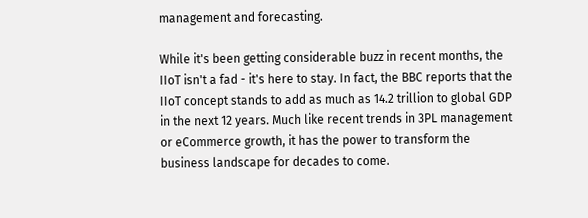management and forecasting.

While it's been getting considerable buzz in recent months, the IIoT isn't a fad - it's here to stay. In fact, the BBC reports that the IIoT concept stands to add as much as 14.2 trillion to global GDP in the next 12 years. Much like recent trends in 3PL management or eCommerce growth, it has the power to transform the business landscape for decades to come.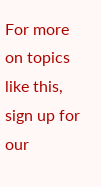For more on topics like this, sign up for our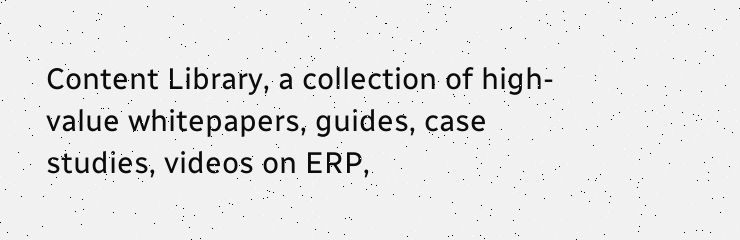Content Library, a collection of high-value whitepapers, guides, case studies, videos on ERP,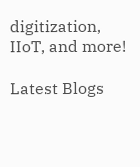digitization, IIoT, and more!

Latest Blogs